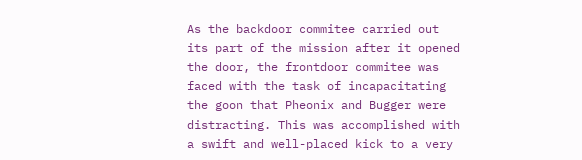As the backdoor commitee carried out its part of the mission after it opened the door, the frontdoor commitee was faced with the task of incapacitating the goon that Pheonix and Bugger were distracting. This was accomplished with a swift and well-placed kick to a very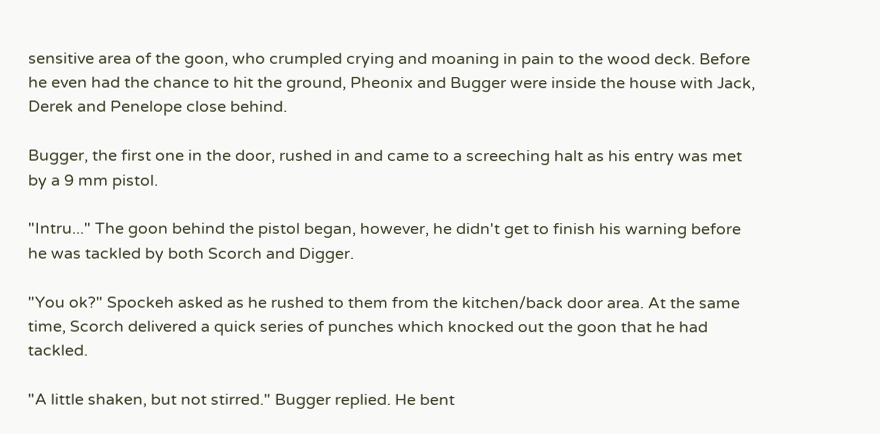sensitive area of the goon, who crumpled crying and moaning in pain to the wood deck. Before he even had the chance to hit the ground, Pheonix and Bugger were inside the house with Jack, Derek and Penelope close behind.

Bugger, the first one in the door, rushed in and came to a screeching halt as his entry was met by a 9 mm pistol.

"Intru..." The goon behind the pistol began, however, he didn't get to finish his warning before he was tackled by both Scorch and Digger.

"You ok?" Spockeh asked as he rushed to them from the kitchen/back door area. At the same time, Scorch delivered a quick series of punches which knocked out the goon that he had tackled.

"A little shaken, but not stirred." Bugger replied. He bent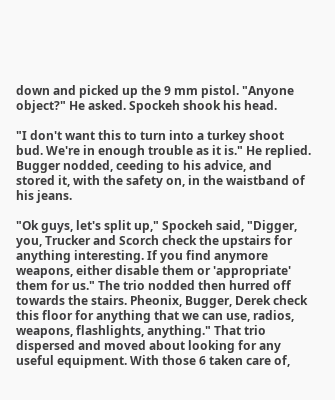down and picked up the 9 mm pistol. "Anyone object?" He asked. Spockeh shook his head.

"I don't want this to turn into a turkey shoot bud. We're in enough trouble as it is." He replied. Bugger nodded, ceeding to his advice, and stored it, with the safety on, in the waistband of his jeans.

"Ok guys, let's split up," Spockeh said, "Digger, you, Trucker and Scorch check the upstairs for anything interesting. If you find anymore weapons, either disable them or 'appropriate' them for us." The trio nodded then hurred off towards the stairs. Pheonix, Bugger, Derek check this floor for anything that we can use, radios, weapons, flashlights, anything." That trio dispersed and moved about looking for any useful equipment. With those 6 taken care of,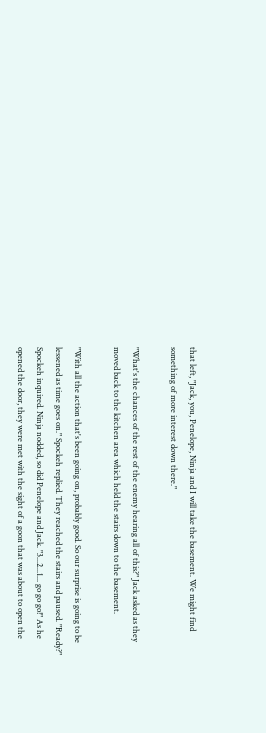that left, "Jack, you, Penelope, Ninja and I will take the basement. We might find something of more interest down there."

"What's the chances of the rest of the enemy hearing all of this?" Jack asked as they moved back to the kitchen area which held the stairs down to the basement.

"With all the action that's been going on, probably good. So our surprise is going to be lessened as time goes on." Spockeh replied. They reached the stairs and paused. "Ready?" Spockeh inquired. Ninja nodded, so did Penelope and Jack. "3...2...1... go go go!" As he opened the door, they were met with the sight of a goon that was about to open the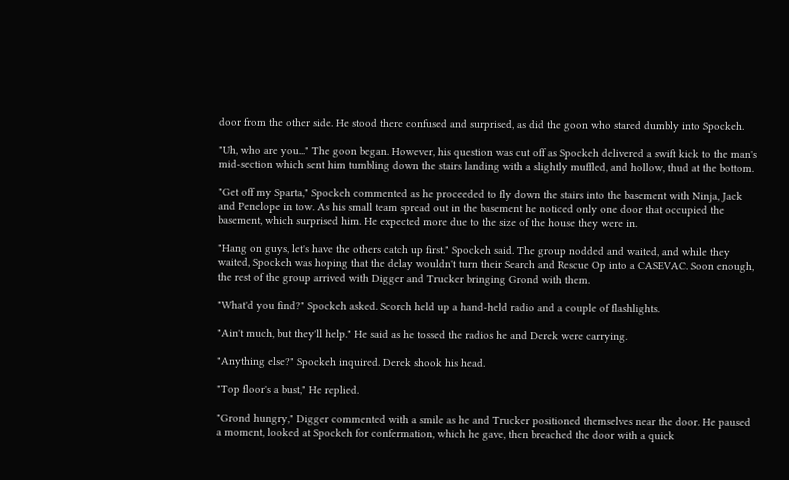door from the other side. He stood there confused and surprised, as did the goon who stared dumbly into Spockeh.

"Uh, who are you..." The goon began. However, his question was cut off as Spockeh delivered a swift kick to the man's mid-section which sent him tumbling down the stairs landing with a slightly muffled, and hollow, thud at the bottom.

"Get off my Sparta," Spockeh commented as he proceeded to fly down the stairs into the basement with Ninja, Jack and Penelope in tow. As his small team spread out in the basement he noticed only one door that occupied the basement, which surprised him. He expected more due to the size of the house they were in.

"Hang on guys, let's have the others catch up first." Spockeh said. The group nodded and waited, and while they waited, Spockeh was hoping that the delay wouldn't turn their Search and Rescue Op into a CASEVAC. Soon enough, the rest of the group arrived with Digger and Trucker bringing Grond with them.

"What'd you find?" Spockeh asked. Scorch held up a hand-held radio and a couple of flashlights.

"Ain't much, but they'll help." He said as he tossed the radios he and Derek were carrying.

"Anything else?" Spockeh inquired. Derek shook his head.

"Top floor's a bust," He replied.

"Grond hungry," Digger commented with a smile as he and Trucker positioned themselves near the door. He paused a moment, looked at Spockeh for confermation, which he gave, then breached the door with a quick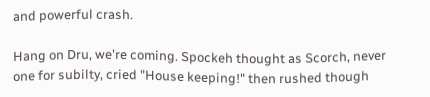and powerful crash.

Hang on Dru, we're coming. Spockeh thought as Scorch, never one for subilty, cried "House keeping!" then rushed though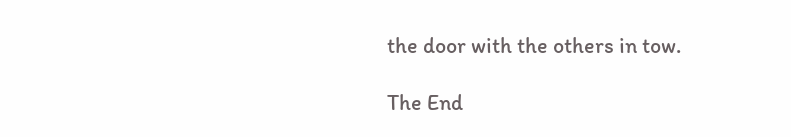the door with the others in tow.

The End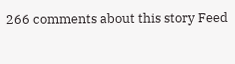266 comments about this story Feed